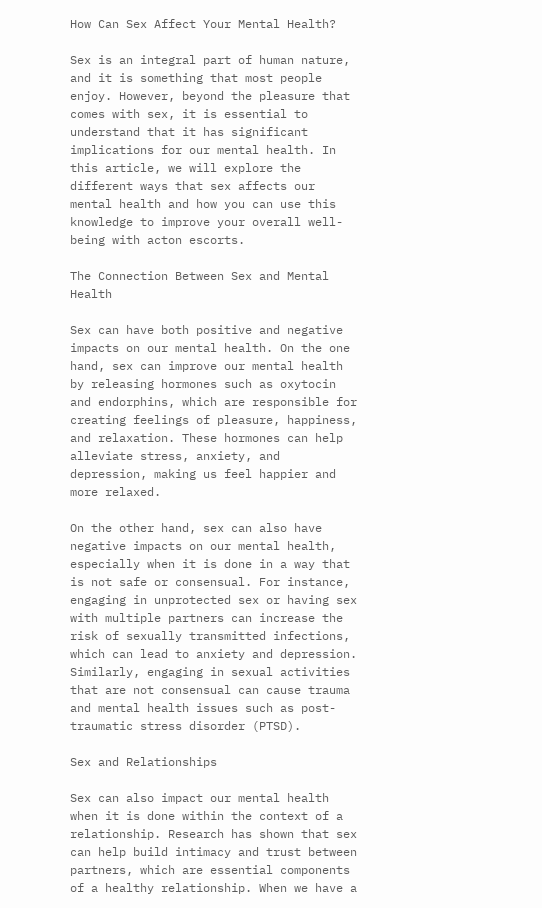How Can Sex Affect Your Mental Health?

Sex is an integral part of human nature, and it is something that most people enjoy. However, beyond the pleasure that comes with sex, it is essential to understand that it has significant implications for our mental health. In this article, we will explore the different ways that sex affects our mental health and how you can use this knowledge to improve your overall well-being with acton escorts.

The Connection Between Sex and Mental Health

Sex can have both positive and negative impacts on our mental health. On the one hand, sex can improve our mental health by releasing hormones such as oxytocin and endorphins, which are responsible for creating feelings of pleasure, happiness, and relaxation. These hormones can help alleviate stress, anxiety, and depression, making us feel happier and more relaxed.

On the other hand, sex can also have negative impacts on our mental health, especially when it is done in a way that is not safe or consensual. For instance, engaging in unprotected sex or having sex with multiple partners can increase the risk of sexually transmitted infections, which can lead to anxiety and depression. Similarly, engaging in sexual activities that are not consensual can cause trauma and mental health issues such as post-traumatic stress disorder (PTSD).

Sex and Relationships

Sex can also impact our mental health when it is done within the context of a relationship. Research has shown that sex can help build intimacy and trust between partners, which are essential components of a healthy relationship. When we have a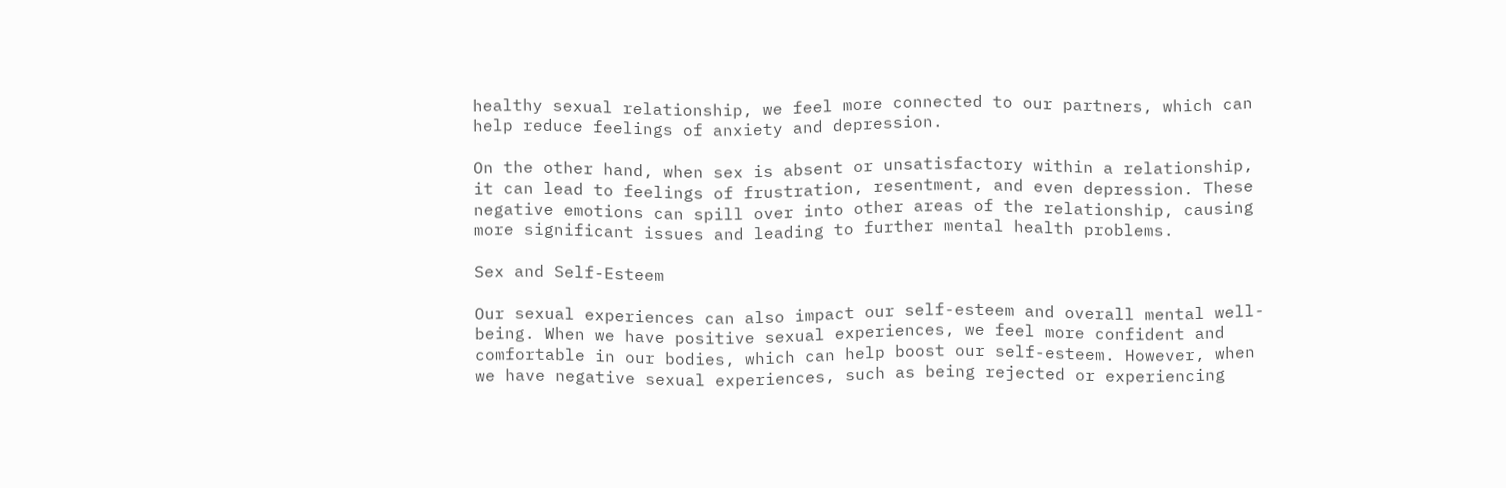healthy sexual relationship, we feel more connected to our partners, which can help reduce feelings of anxiety and depression.

On the other hand, when sex is absent or unsatisfactory within a relationship, it can lead to feelings of frustration, resentment, and even depression. These negative emotions can spill over into other areas of the relationship, causing more significant issues and leading to further mental health problems.

Sex and Self-Esteem

Our sexual experiences can also impact our self-esteem and overall mental well-being. When we have positive sexual experiences, we feel more confident and comfortable in our bodies, which can help boost our self-esteem. However, when we have negative sexual experiences, such as being rejected or experiencing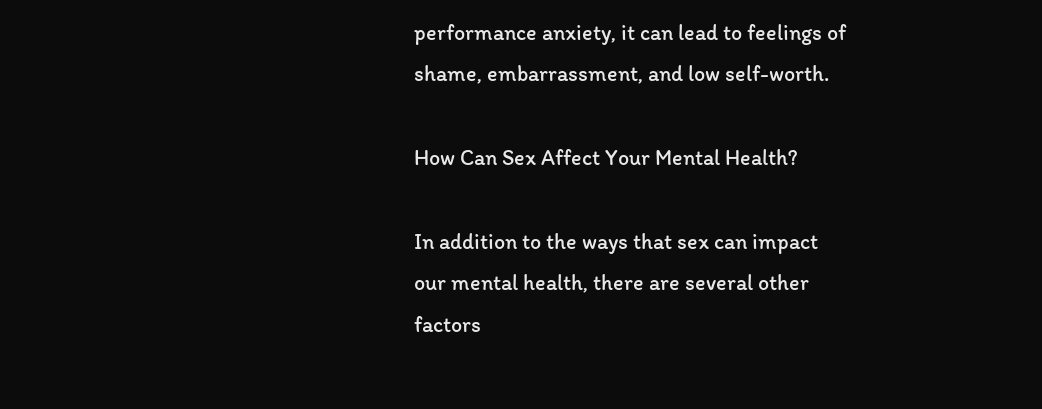performance anxiety, it can lead to feelings of shame, embarrassment, and low self-worth.

How Can Sex Affect Your Mental Health?

In addition to the ways that sex can impact our mental health, there are several other factors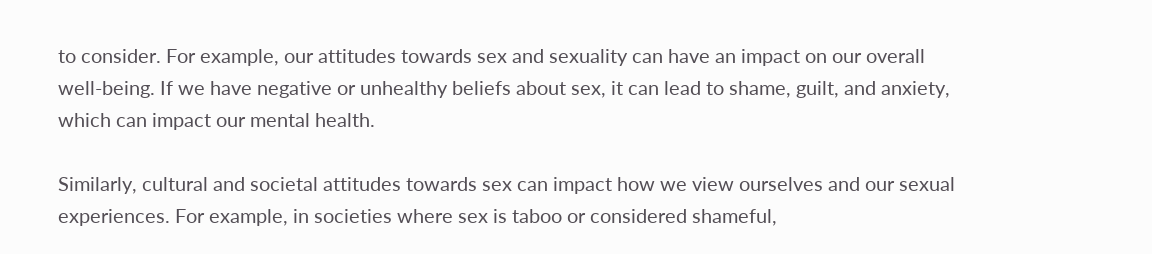to consider. For example, our attitudes towards sex and sexuality can have an impact on our overall well-being. If we have negative or unhealthy beliefs about sex, it can lead to shame, guilt, and anxiety, which can impact our mental health.

Similarly, cultural and societal attitudes towards sex can impact how we view ourselves and our sexual experiences. For example, in societies where sex is taboo or considered shameful,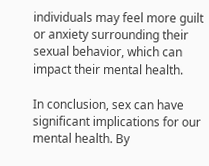individuals may feel more guilt or anxiety surrounding their sexual behavior, which can impact their mental health.

In conclusion, sex can have significant implications for our mental health. By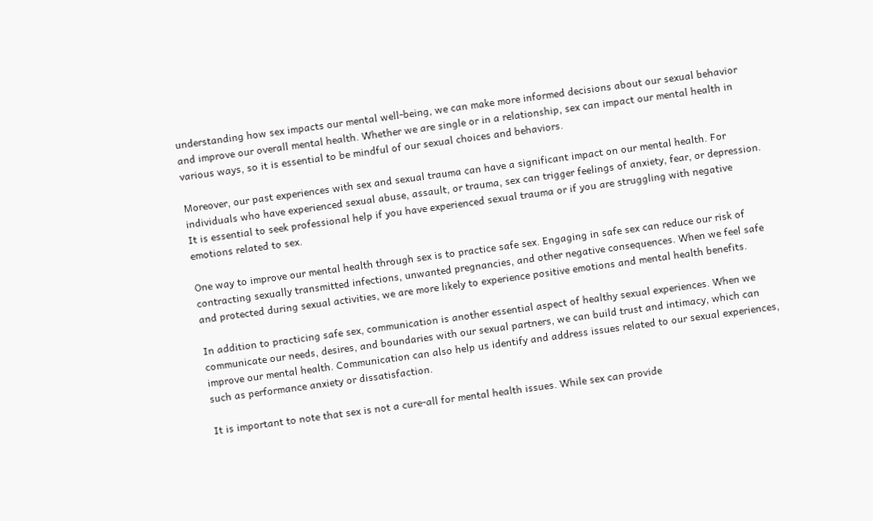understanding how sex impacts our mental well-being, we can make more informed decisions about our sexual behavior and improve our overall mental health. Whether we are single or in a relationship, sex can impact our mental health in various ways, so it is essential to be mindful of our sexual choices and behaviors.

Moreover, our past experiences with sex and sexual trauma can have a significant impact on our mental health. For individuals who have experienced sexual abuse, assault, or trauma, sex can trigger feelings of anxiety, fear, or depression. It is essential to seek professional help if you have experienced sexual trauma or if you are struggling with negative emotions related to sex.

One way to improve our mental health through sex is to practice safe sex. Engaging in safe sex can reduce our risk of contracting sexually transmitted infections, unwanted pregnancies, and other negative consequences. When we feel safe and protected during sexual activities, we are more likely to experience positive emotions and mental health benefits.

In addition to practicing safe sex, communication is another essential aspect of healthy sexual experiences. When we communicate our needs, desires, and boundaries with our sexual partners, we can build trust and intimacy, which can improve our mental health. Communication can also help us identify and address issues related to our sexual experiences, such as performance anxiety or dissatisfaction.

It is important to note that sex is not a cure-all for mental health issues. While sex can provide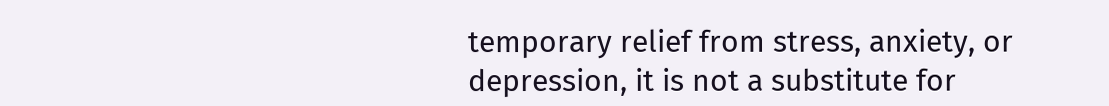temporary relief from stress, anxiety, or depression, it is not a substitute for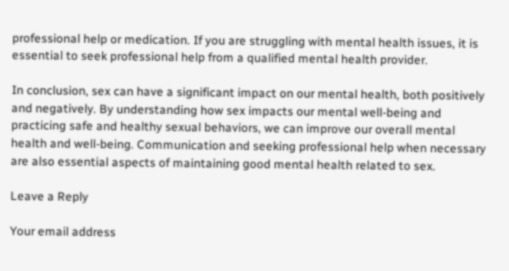professional help or medication. If you are struggling with mental health issues, it is essential to seek professional help from a qualified mental health provider.

In conclusion, sex can have a significant impact on our mental health, both positively and negatively. By understanding how sex impacts our mental well-being and practicing safe and healthy sexual behaviors, we can improve our overall mental health and well-being. Communication and seeking professional help when necessary are also essential aspects of maintaining good mental health related to sex.

Leave a Reply

Your email address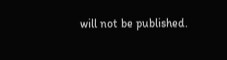will not be published.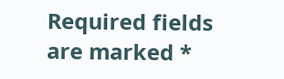Required fields are marked *